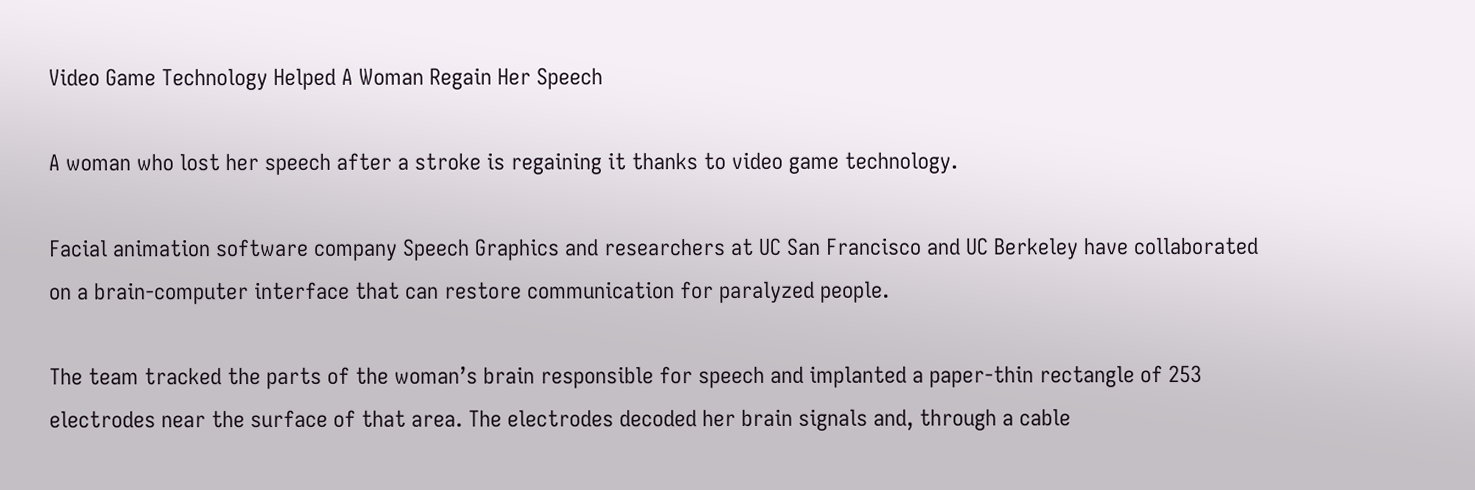Video Game Technology Helped A Woman Regain Her Speech

A woman who lost her speech after a stroke is regaining it thanks to video game technology.

Facial animation software company Speech Graphics and researchers at UC San Francisco and UC Berkeley have collaborated on a brain-computer interface that can restore communication for paralyzed people.

The team tracked the parts of the woman’s brain responsible for speech and implanted a paper-thin rectangle of 253 electrodes near the surface of that area. The electrodes decoded her brain signals and, through a cable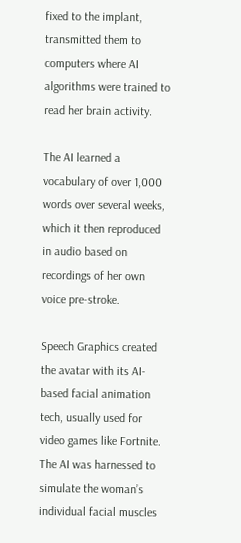fixed to the implant, transmitted them to computers where AI algorithms were trained to read her brain activity.

The AI learned a vocabulary of over 1,000 words over several weeks, which it then reproduced in audio based on recordings of her own voice pre-stroke.

Speech Graphics created the avatar with its AI-based facial animation tech, usually used for video games like Fortnite. The AI was harnessed to simulate the woman’s individual facial muscles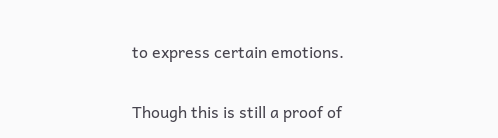to express certain emotions.

Though this is still a proof of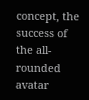concept, the success of the all-rounded avatar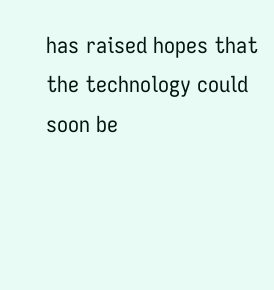has raised hopes that the technology could soon be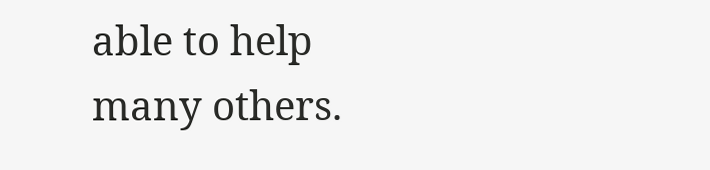able to help many others.